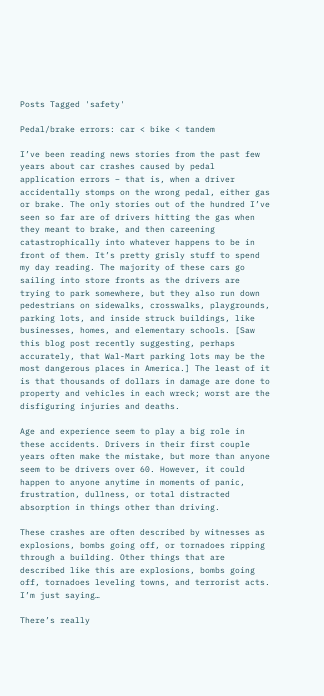Posts Tagged 'safety'

Pedal/brake errors: car < bike < tandem

I’ve been reading news stories from the past few years about car crashes caused by pedal application errors – that is, when a driver accidentally stomps on the wrong pedal, either gas or brake. The only stories out of the hundred I’ve seen so far are of drivers hitting the gas when they meant to brake, and then careening catastrophically into whatever happens to be in front of them. It’s pretty grisly stuff to spend my day reading. The majority of these cars go sailing into store fronts as the drivers are trying to park somewhere, but they also run down pedestrians on sidewalks, crosswalks, playgrounds, parking lots, and inside struck buildings, like businesses, homes, and elementary schools. [Saw this blog post recently suggesting, perhaps accurately, that Wal-Mart parking lots may be the most dangerous places in America.] The least of it is that thousands of dollars in damage are done to property and vehicles in each wreck; worst are the disfiguring injuries and deaths.

Age and experience seem to play a big role in these accidents. Drivers in their first couple years often make the mistake, but more than anyone seem to be drivers over 60. However, it could happen to anyone anytime in moments of panic, frustration, dullness, or total distracted absorption in things other than driving.

These crashes are often described by witnesses as explosions, bombs going off, or tornadoes ripping through a building. Other things that are described like this are explosions, bombs going off, tornadoes leveling towns, and terrorist acts. I’m just saying…

There’s really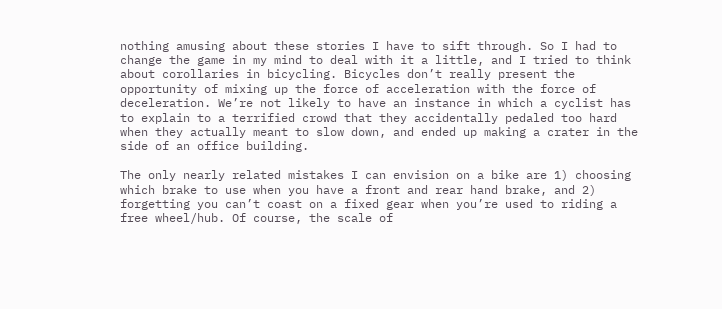nothing amusing about these stories I have to sift through. So I had to change the game in my mind to deal with it a little, and I tried to think about corollaries in bicycling. Bicycles don’t really present the opportunity of mixing up the force of acceleration with the force of deceleration. We’re not likely to have an instance in which a cyclist has to explain to a terrified crowd that they accidentally pedaled too hard when they actually meant to slow down, and ended up making a crater in the side of an office building.

The only nearly related mistakes I can envision on a bike are 1) choosing which brake to use when you have a front and rear hand brake, and 2) forgetting you can’t coast on a fixed gear when you’re used to riding a free wheel/hub. Of course, the scale of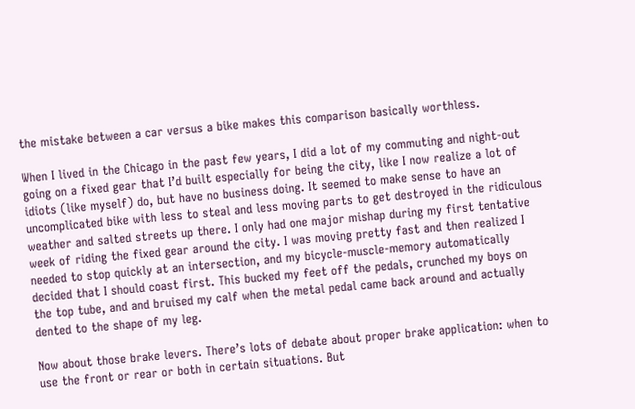the mistake between a car versus a bike makes this comparison basically worthless.

When I lived in the Chicago in the past few years, I did a lot of my commuting and night-out going on a fixed gear that I’d built especially for being the city, like I now realize a lot of idiots (like myself) do, but have no business doing. It seemed to make sense to have an uncomplicated bike with less to steal and less moving parts to get destroyed in the ridiculous weather and salted streets up there. I only had one major mishap during my first tentative week of riding the fixed gear around the city. I was moving pretty fast and then realized I needed to stop quickly at an intersection, and my bicycle-muscle-memory automatically decided that I should coast first. This bucked my feet off the pedals, crunched my boys on the top tube, and and bruised my calf when the metal pedal came back around and actually dented to the shape of my leg.

Now about those brake levers. There’s lots of debate about proper brake application: when to use the front or rear or both in certain situations. But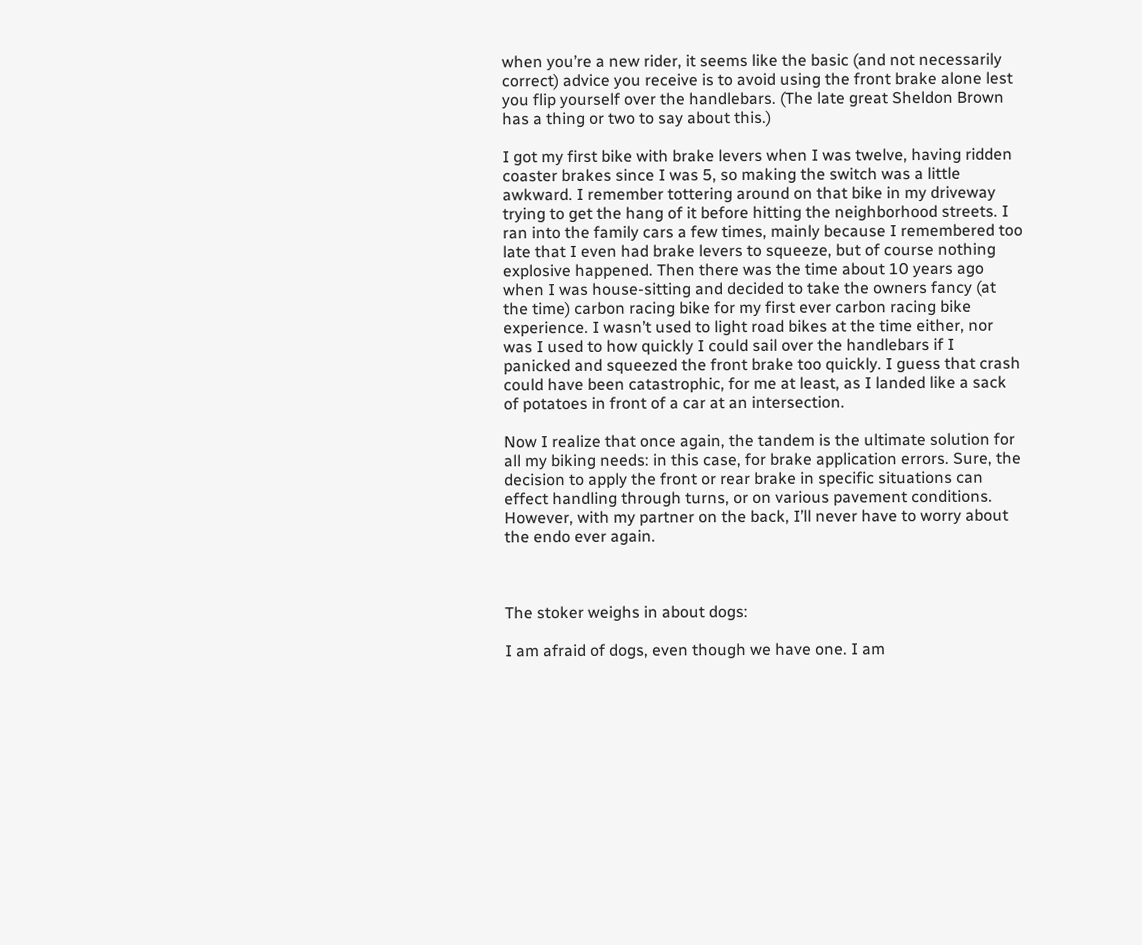when you’re a new rider, it seems like the basic (and not necessarily correct) advice you receive is to avoid using the front brake alone lest you flip yourself over the handlebars. (The late great Sheldon Brown has a thing or two to say about this.)

I got my first bike with brake levers when I was twelve, having ridden coaster brakes since I was 5, so making the switch was a little awkward. I remember tottering around on that bike in my driveway trying to get the hang of it before hitting the neighborhood streets. I ran into the family cars a few times, mainly because I remembered too late that I even had brake levers to squeeze, but of course nothing explosive happened. Then there was the time about 10 years ago when I was house-sitting and decided to take the owners fancy (at the time) carbon racing bike for my first ever carbon racing bike experience. I wasn’t used to light road bikes at the time either, nor was I used to how quickly I could sail over the handlebars if I panicked and squeezed the front brake too quickly. I guess that crash could have been catastrophic, for me at least, as I landed like a sack of potatoes in front of a car at an intersection.

Now I realize that once again, the tandem is the ultimate solution for all my biking needs: in this case, for brake application errors. Sure, the decision to apply the front or rear brake in specific situations can effect handling through turns, or on various pavement conditions. However, with my partner on the back, I’ll never have to worry about the endo ever again.



The stoker weighs in about dogs:

I am afraid of dogs, even though we have one. I am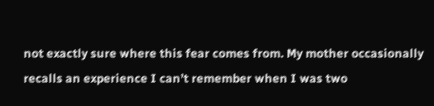not exactly sure where this fear comes from. My mother occasionally recalls an experience I can’t remember when I was two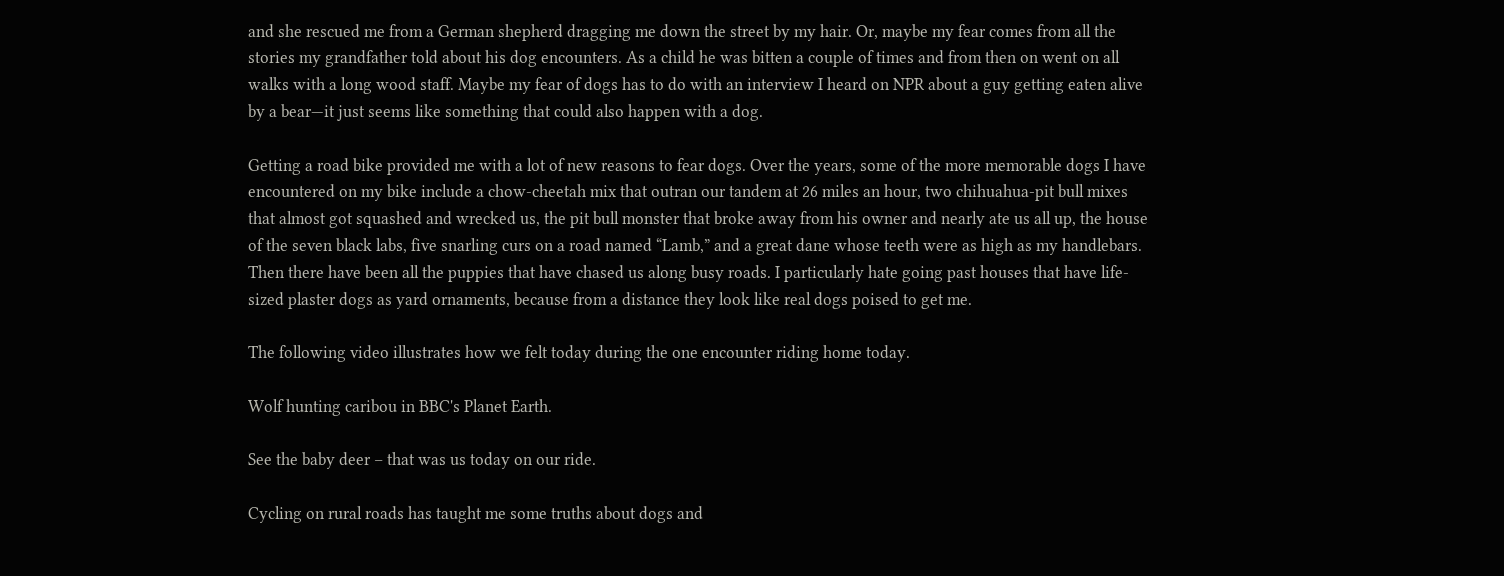and she rescued me from a German shepherd dragging me down the street by my hair. Or, maybe my fear comes from all the stories my grandfather told about his dog encounters. As a child he was bitten a couple of times and from then on went on all walks with a long wood staff. Maybe my fear of dogs has to do with an interview I heard on NPR about a guy getting eaten alive by a bear—it just seems like something that could also happen with a dog.

Getting a road bike provided me with a lot of new reasons to fear dogs. Over the years, some of the more memorable dogs I have encountered on my bike include a chow-cheetah mix that outran our tandem at 26 miles an hour, two chihuahua-pit bull mixes that almost got squashed and wrecked us, the pit bull monster that broke away from his owner and nearly ate us all up, the house of the seven black labs, five snarling curs on a road named “Lamb,” and a great dane whose teeth were as high as my handlebars. Then there have been all the puppies that have chased us along busy roads. I particularly hate going past houses that have life-sized plaster dogs as yard ornaments, because from a distance they look like real dogs poised to get me.

The following video illustrates how we felt today during the one encounter riding home today.

Wolf hunting caribou in BBC's Planet Earth.

See the baby deer – that was us today on our ride.

Cycling on rural roads has taught me some truths about dogs and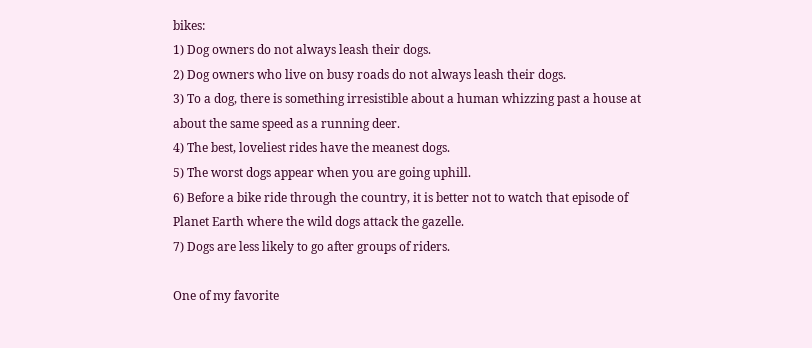bikes:
1) Dog owners do not always leash their dogs.
2) Dog owners who live on busy roads do not always leash their dogs.
3) To a dog, there is something irresistible about a human whizzing past a house at about the same speed as a running deer.
4) The best, loveliest rides have the meanest dogs.
5) The worst dogs appear when you are going uphill.
6) Before a bike ride through the country, it is better not to watch that episode of Planet Earth where the wild dogs attack the gazelle.
7) Dogs are less likely to go after groups of riders.

One of my favorite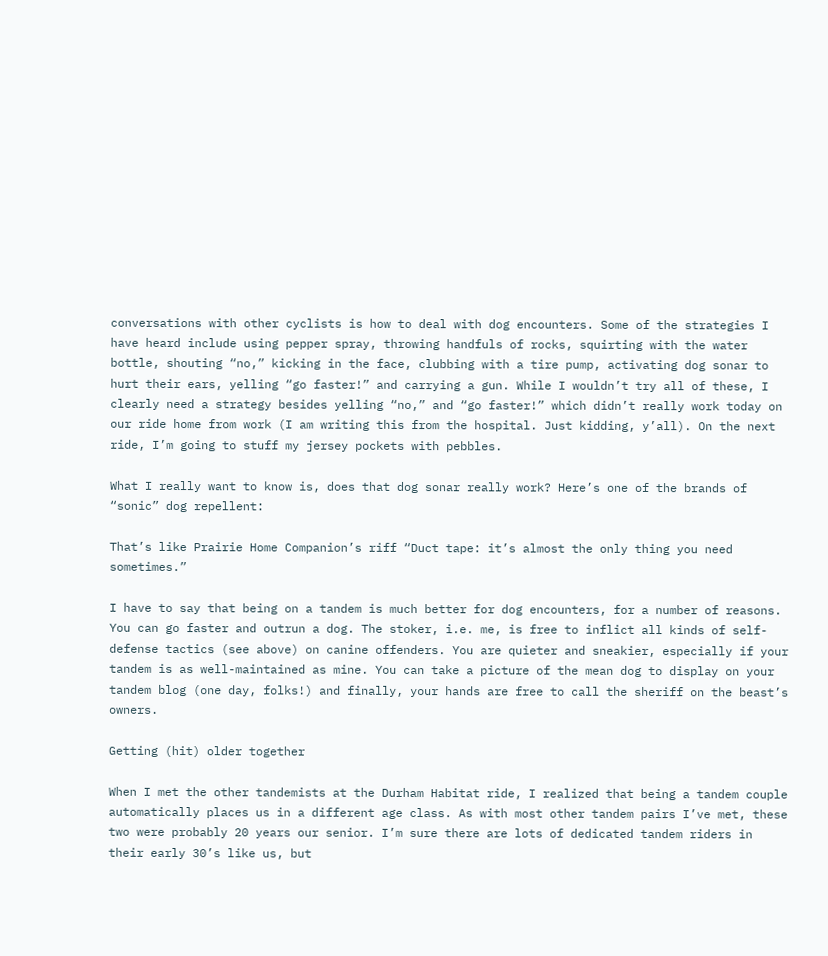conversations with other cyclists is how to deal with dog encounters. Some of the strategies I have heard include using pepper spray, throwing handfuls of rocks, squirting with the water bottle, shouting “no,” kicking in the face, clubbing with a tire pump, activating dog sonar to hurt their ears, yelling “go faster!” and carrying a gun. While I wouldn’t try all of these, I clearly need a strategy besides yelling “no,” and “go faster!” which didn’t really work today on our ride home from work (I am writing this from the hospital. Just kidding, y’all). On the next ride, I’m going to stuff my jersey pockets with pebbles.

What I really want to know is, does that dog sonar really work? Here’s one of the brands of “sonic” dog repellent:

That’s like Prairie Home Companion’s riff “Duct tape: it’s almost the only thing you need sometimes.”

I have to say that being on a tandem is much better for dog encounters, for a number of reasons. You can go faster and outrun a dog. The stoker, i.e. me, is free to inflict all kinds of self-defense tactics (see above) on canine offenders. You are quieter and sneakier, especially if your tandem is as well-maintained as mine. You can take a picture of the mean dog to display on your tandem blog (one day, folks!) and finally, your hands are free to call the sheriff on the beast’s owners.

Getting (hit) older together

When I met the other tandemists at the Durham Habitat ride, I realized that being a tandem couple automatically places us in a different age class. As with most other tandem pairs I’ve met, these two were probably 20 years our senior. I’m sure there are lots of dedicated tandem riders in their early 30’s like us, but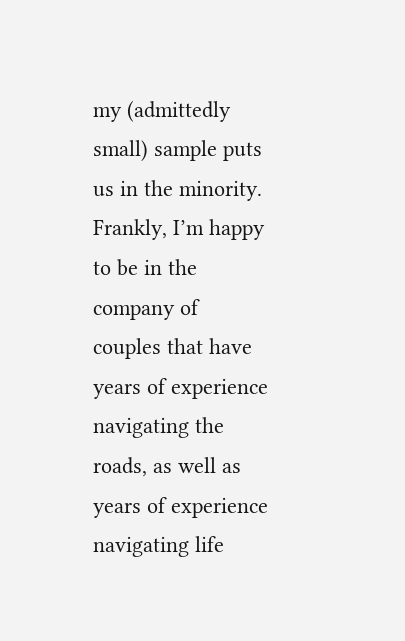my (admittedly small) sample puts us in the minority. Frankly, I’m happy to be in the company of couples that have years of experience navigating the roads, as well as years of experience navigating life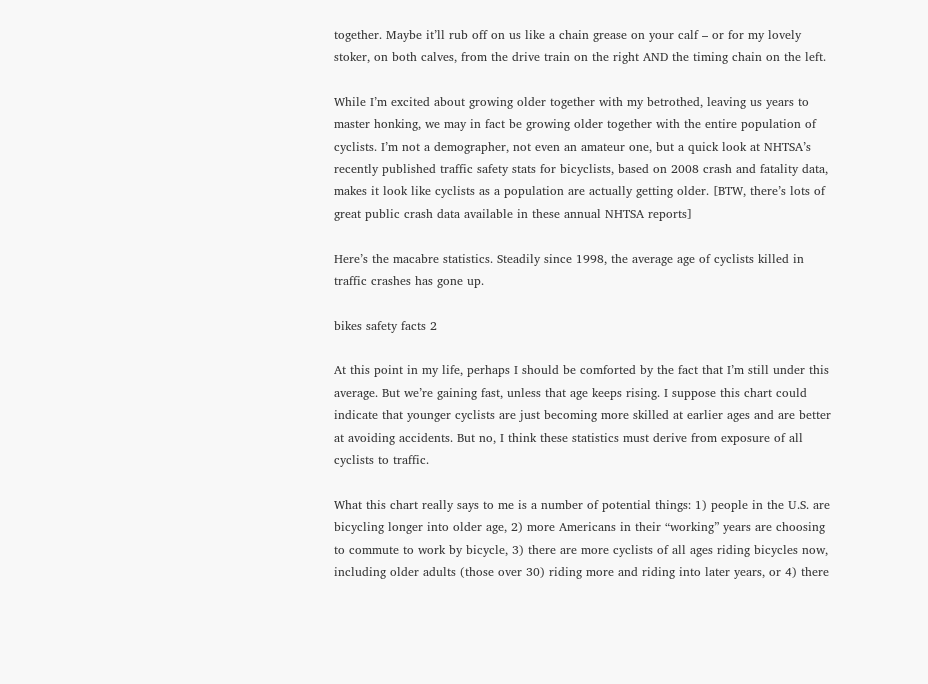together. Maybe it’ll rub off on us like a chain grease on your calf – or for my lovely stoker, on both calves, from the drive train on the right AND the timing chain on the left.

While I’m excited about growing older together with my betrothed, leaving us years to master honking, we may in fact be growing older together with the entire population of cyclists. I’m not a demographer, not even an amateur one, but a quick look at NHTSA’s recently published traffic safety stats for bicyclists, based on 2008 crash and fatality data, makes it look like cyclists as a population are actually getting older. [BTW, there’s lots of great public crash data available in these annual NHTSA reports]

Here’s the macabre statistics. Steadily since 1998, the average age of cyclists killed in traffic crashes has gone up.

bikes safety facts 2

At this point in my life, perhaps I should be comforted by the fact that I’m still under this average. But we’re gaining fast, unless that age keeps rising. I suppose this chart could indicate that younger cyclists are just becoming more skilled at earlier ages and are better at avoiding accidents. But no, I think these statistics must derive from exposure of all cyclists to traffic.

What this chart really says to me is a number of potential things: 1) people in the U.S. are bicycling longer into older age, 2) more Americans in their “working” years are choosing to commute to work by bicycle, 3) there are more cyclists of all ages riding bicycles now, including older adults (those over 30) riding more and riding into later years, or 4) there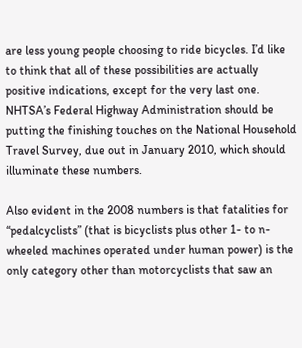are less young people choosing to ride bicycles. I’d like to think that all of these possibilities are actually positive indications, except for the very last one. NHTSA’s Federal Highway Administration should be putting the finishing touches on the National Household Travel Survey, due out in January 2010, which should illuminate these numbers.

Also evident in the 2008 numbers is that fatalities for “pedalcyclists” (that is bicyclists plus other 1- to n-wheeled machines operated under human power) is the only category other than motorcyclists that saw an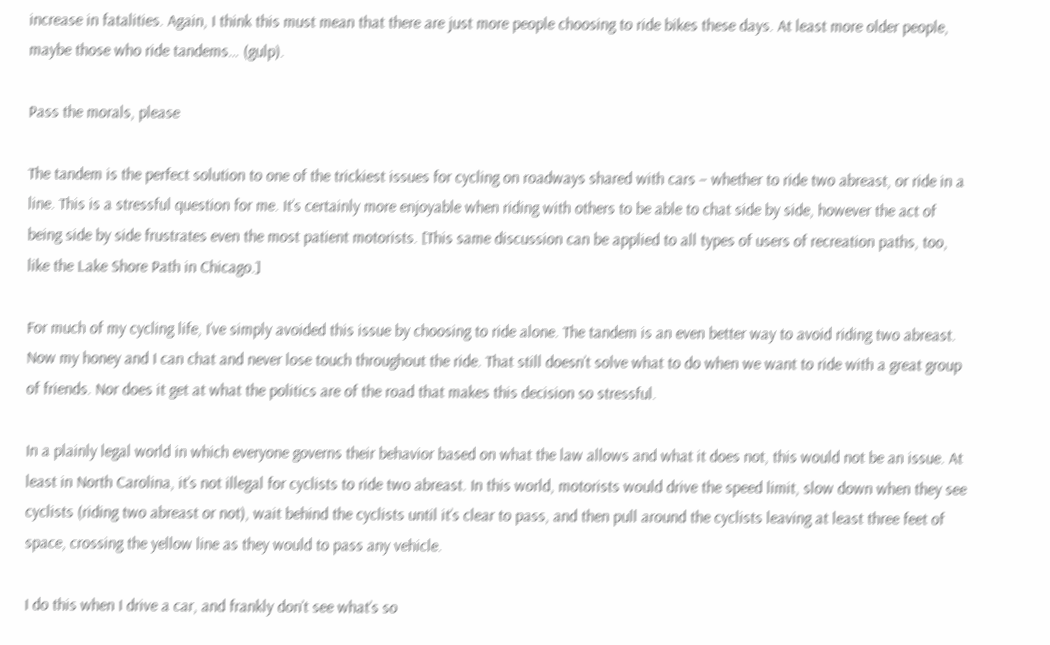increase in fatalities. Again, I think this must mean that there are just more people choosing to ride bikes these days. At least more older people, maybe those who ride tandems… (gulp).

Pass the morals, please

The tandem is the perfect solution to one of the trickiest issues for cycling on roadways shared with cars – whether to ride two abreast, or ride in a line. This is a stressful question for me. It’s certainly more enjoyable when riding with others to be able to chat side by side, however the act of being side by side frustrates even the most patient motorists. [This same discussion can be applied to all types of users of recreation paths, too, like the Lake Shore Path in Chicago.]

For much of my cycling life, I’ve simply avoided this issue by choosing to ride alone. The tandem is an even better way to avoid riding two abreast. Now my honey and I can chat and never lose touch throughout the ride. That still doesn’t solve what to do when we want to ride with a great group of friends. Nor does it get at what the politics are of the road that makes this decision so stressful.

In a plainly legal world in which everyone governs their behavior based on what the law allows and what it does not, this would not be an issue. At least in North Carolina, it’s not illegal for cyclists to ride two abreast. In this world, motorists would drive the speed limit, slow down when they see cyclists (riding two abreast or not), wait behind the cyclists until it’s clear to pass, and then pull around the cyclists leaving at least three feet of space, crossing the yellow line as they would to pass any vehicle.

I do this when I drive a car, and frankly don’t see what’s so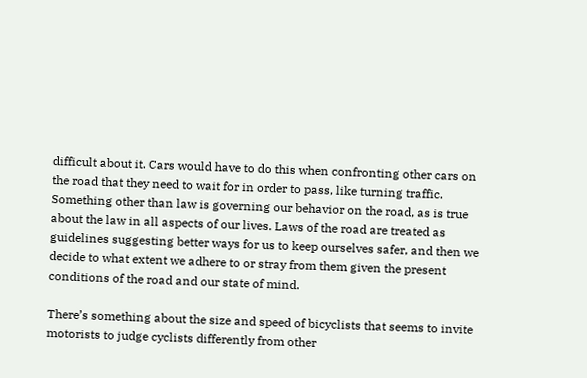difficult about it. Cars would have to do this when confronting other cars on the road that they need to wait for in order to pass, like turning traffic. Something other than law is governing our behavior on the road, as is true about the law in all aspects of our lives. Laws of the road are treated as guidelines suggesting better ways for us to keep ourselves safer, and then we decide to what extent we adhere to or stray from them given the present conditions of the road and our state of mind.

There’s something about the size and speed of bicyclists that seems to invite motorists to judge cyclists differently from other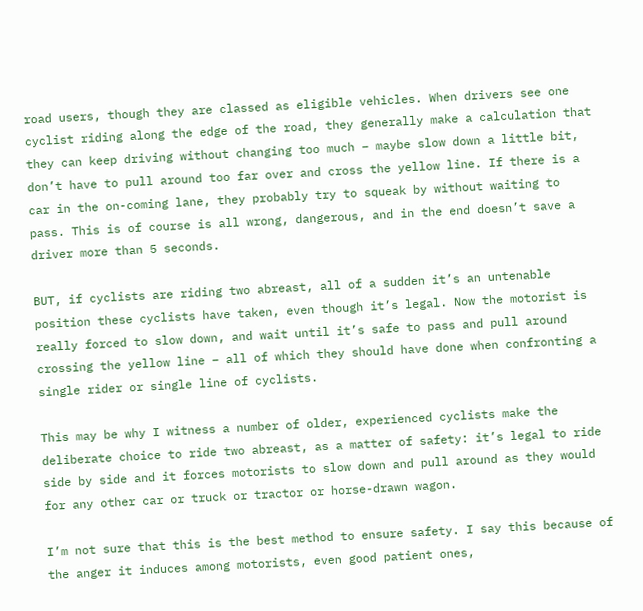road users, though they are classed as eligible vehicles. When drivers see one cyclist riding along the edge of the road, they generally make a calculation that they can keep driving without changing too much – maybe slow down a little bit, don’t have to pull around too far over and cross the yellow line. If there is a car in the on-coming lane, they probably try to squeak by without waiting to pass. This is of course is all wrong, dangerous, and in the end doesn’t save a driver more than 5 seconds.

BUT, if cyclists are riding two abreast, all of a sudden it’s an untenable position these cyclists have taken, even though it’s legal. Now the motorist is really forced to slow down, and wait until it’s safe to pass and pull around crossing the yellow line – all of which they should have done when confronting a single rider or single line of cyclists.

This may be why I witness a number of older, experienced cyclists make the deliberate choice to ride two abreast, as a matter of safety: it’s legal to ride side by side and it forces motorists to slow down and pull around as they would for any other car or truck or tractor or horse-drawn wagon.

I’m not sure that this is the best method to ensure safety. I say this because of the anger it induces among motorists, even good patient ones,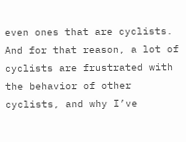even ones that are cyclists. And for that reason, a lot of cyclists are frustrated with the behavior of other cyclists, and why I’ve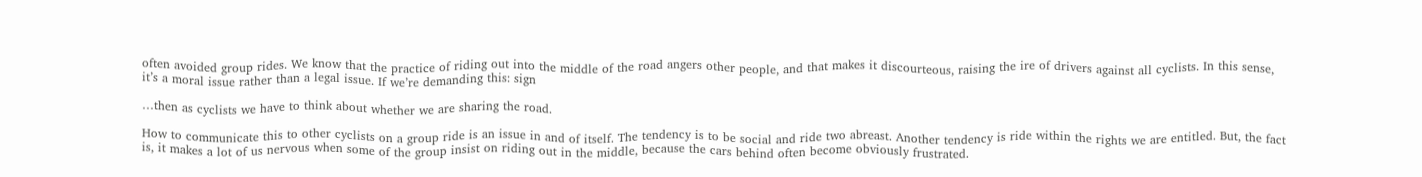often avoided group rides. We know that the practice of riding out into the middle of the road angers other people, and that makes it discourteous, raising the ire of drivers against all cyclists. In this sense, it’s a moral issue rather than a legal issue. If we’re demanding this: sign

…then as cyclists we have to think about whether we are sharing the road.

How to communicate this to other cyclists on a group ride is an issue in and of itself. The tendency is to be social and ride two abreast. Another tendency is ride within the rights we are entitled. But, the fact is, it makes a lot of us nervous when some of the group insist on riding out in the middle, because the cars behind often become obviously frustrated.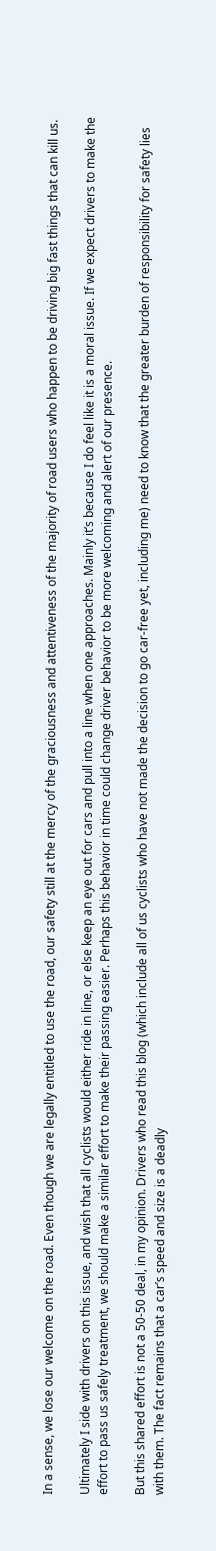In a sense, we lose our welcome on the road. Even though we are legally entitled to use the road, our safety still at the mercy of the graciousness and attentiveness of the majority of road users who happen to be driving big fast things that can kill us.

Ultimately I side with drivers on this issue, and wish that all cyclists would either ride in line, or else keep an eye out for cars and pull into a line when one approaches. Mainly it’s because I do feel like it is a moral issue. If we expect drivers to make the effort to pass us safely treatment, we should make a similar effort to make their passing easier. Perhaps this behavior in time could change driver behavior to be more welcoming and alert of our presence.

But this shared effort is not a 50-50 deal, in my opinion. Drivers who read this blog (which include all of us cyclists who have not made the decision to go car-free yet, including me) need to know that the greater burden of responsibility for safety lies with them. The fact remains that a car’s speed and size is a deadly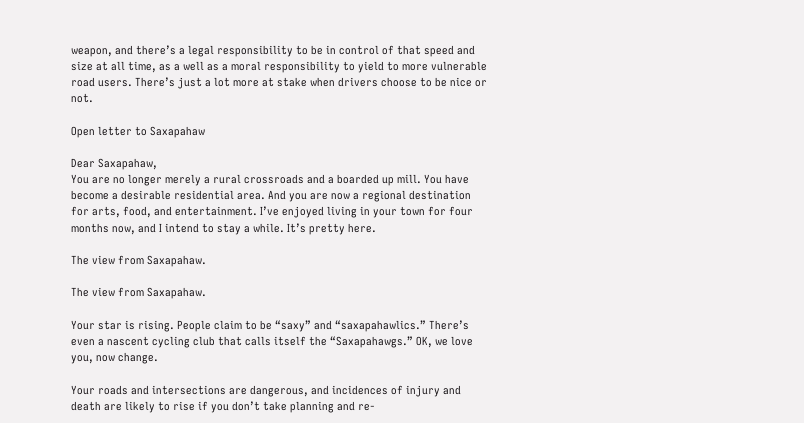weapon, and there’s a legal responsibility to be in control of that speed and size at all time, as a well as a moral responsibility to yield to more vulnerable road users. There’s just a lot more at stake when drivers choose to be nice or not.

Open letter to Saxapahaw

Dear Saxapahaw,
You are no longer merely a rural crossroads and a boarded up mill. You have become a desirable residential area. And you are now a regional destination for arts, food, and entertainment. I’ve enjoyed living in your town for four months now, and I intend to stay a while. It’s pretty here.

The view from Saxapahaw.

The view from Saxapahaw.

Your star is rising. People claim to be “saxy” and “saxapahawlics.” There’s even a nascent cycling club that calls itself the “Saxapahawgs.” OK, we love you, now change.

Your roads and intersections are dangerous, and incidences of injury and death are likely to rise if you don’t take planning and re-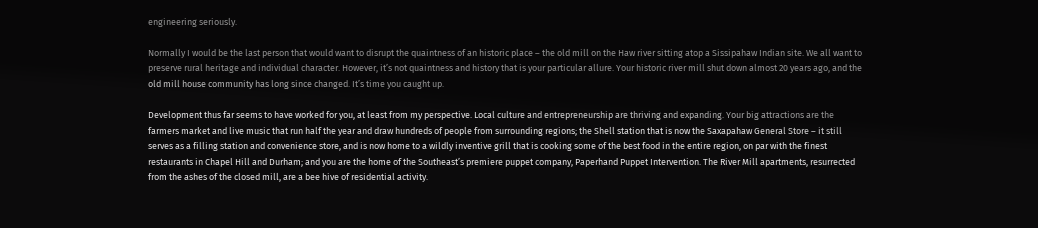engineering seriously.

Normally I would be the last person that would want to disrupt the quaintness of an historic place – the old mill on the Haw river sitting atop a Sissipahaw Indian site. We all want to preserve rural heritage and individual character. However, it’s not quaintness and history that is your particular allure. Your historic river mill shut down almost 20 years ago, and the old mill house community has long since changed. It’s time you caught up.

Development thus far seems to have worked for you, at least from my perspective. Local culture and entrepreneurship are thriving and expanding. Your big attractions are the farmers market and live music that run half the year and draw hundreds of people from surrounding regions; the Shell station that is now the Saxapahaw General Store – it still serves as a filling station and convenience store, and is now home to a wildly inventive grill that is cooking some of the best food in the entire region, on par with the finest restaurants in Chapel Hill and Durham; and you are the home of the Southeast’s premiere puppet company, Paperhand Puppet Intervention. The River Mill apartments, resurrected from the ashes of the closed mill, are a bee hive of residential activity.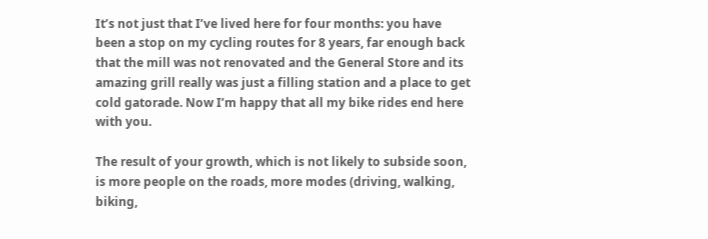It’s not just that I’ve lived here for four months: you have been a stop on my cycling routes for 8 years, far enough back that the mill was not renovated and the General Store and its amazing grill really was just a filling station and a place to get cold gatorade. Now I’m happy that all my bike rides end here with you.

The result of your growth, which is not likely to subside soon, is more people on the roads, more modes (driving, walking, biking,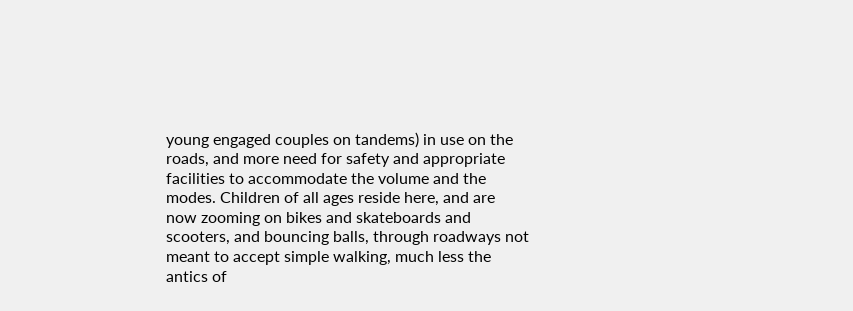young engaged couples on tandems) in use on the roads, and more need for safety and appropriate facilities to accommodate the volume and the modes. Children of all ages reside here, and are now zooming on bikes and skateboards and scooters, and bouncing balls, through roadways not meant to accept simple walking, much less the antics of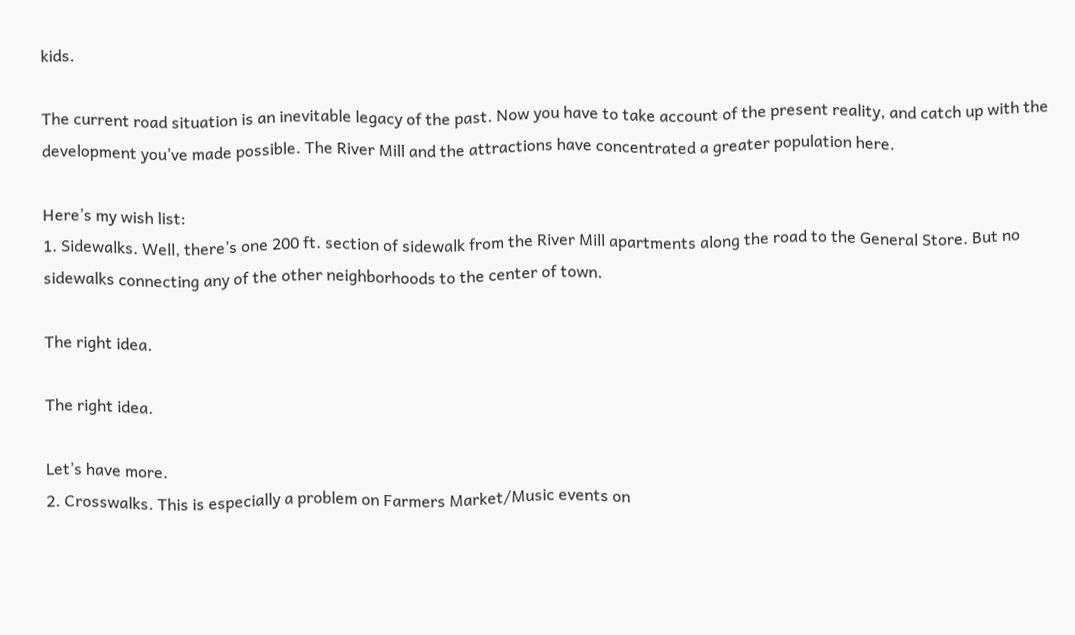kids.

The current road situation is an inevitable legacy of the past. Now you have to take account of the present reality, and catch up with the development you’ve made possible. The River Mill and the attractions have concentrated a greater population here.

Here’s my wish list:
1. Sidewalks. Well, there’s one 200 ft. section of sidewalk from the River Mill apartments along the road to the General Store. But no sidewalks connecting any of the other neighborhoods to the center of town.

The right idea.

The right idea.

Let’s have more.
2. Crosswalks. This is especially a problem on Farmers Market/Music events on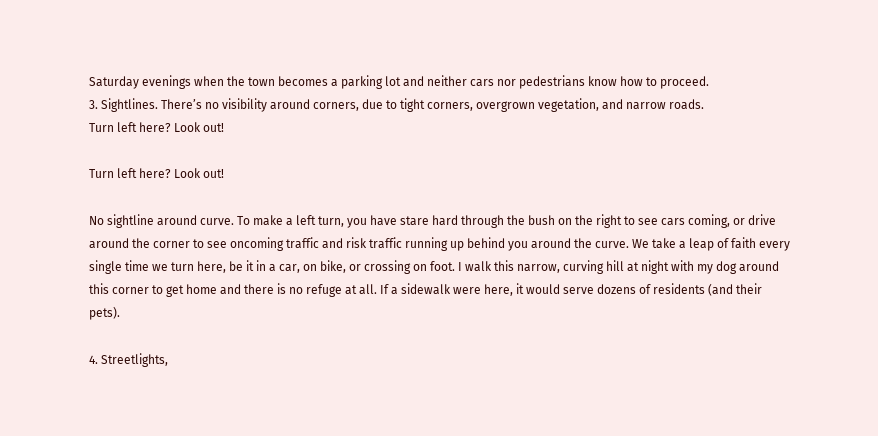Saturday evenings when the town becomes a parking lot and neither cars nor pedestrians know how to proceed.
3. Sightlines. There’s no visibility around corners, due to tight corners, overgrown vegetation, and narrow roads.
Turn left here? Look out!

Turn left here? Look out!

No sightline around curve. To make a left turn, you have stare hard through the bush on the right to see cars coming, or drive around the corner to see oncoming traffic and risk traffic running up behind you around the curve. We take a leap of faith every single time we turn here, be it in a car, on bike, or crossing on foot. I walk this narrow, curving hill at night with my dog around this corner to get home and there is no refuge at all. If a sidewalk were here, it would serve dozens of residents (and their pets).

4. Streetlights,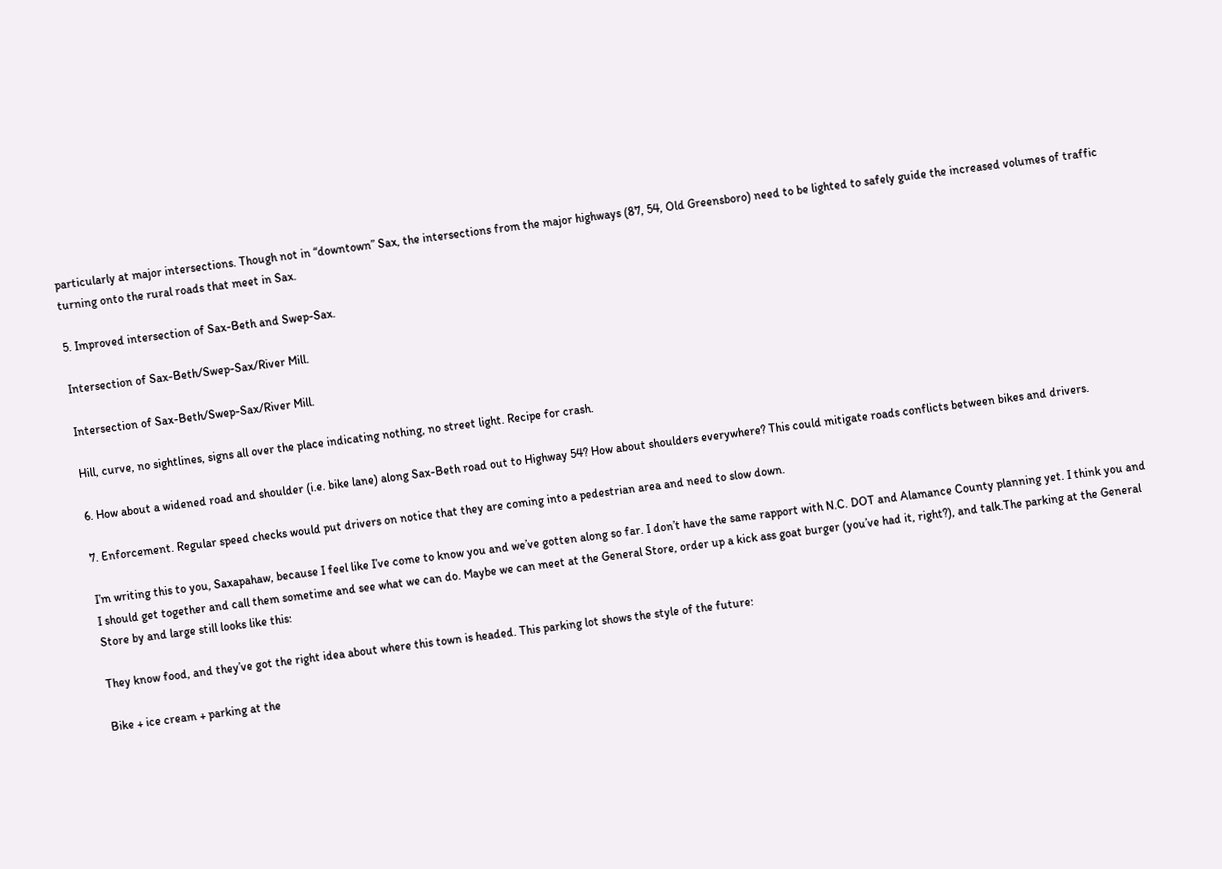particularly at major intersections. Though not in “downtown” Sax, the intersections from the major highways (87, 54, Old Greensboro) need to be lighted to safely guide the increased volumes of traffic turning onto the rural roads that meet in Sax.

5. Improved intersection of Sax-Beth and Swep-Sax.

Intersection of Sax-Beth/Swep-Sax/River Mill.

Intersection of Sax-Beth/Swep-Sax/River Mill.

Hill, curve, no sightlines, signs all over the place indicating nothing, no street light. Recipe for crash.

6. How about a widened road and shoulder (i.e. bike lane) along Sax-Beth road out to Highway 54? How about shoulders everywhere? This could mitigate roads conflicts between bikes and drivers.

7. Enforcement. Regular speed checks would put drivers on notice that they are coming into a pedestrian area and need to slow down.

I’m writing this to you, Saxapahaw, because I feel like I’ve come to know you and we’ve gotten along so far. I don’t have the same rapport with N.C. DOT and Alamance County planning yet. I think you and I should get together and call them sometime and see what we can do. Maybe we can meet at the General Store, order up a kick ass goat burger (you’ve had it, right?), and talk.The parking at the General Store by and large still looks like this:

They know food, and they’ve got the right idea about where this town is headed. This parking lot shows the style of the future:

Bike + ice cream + parking at the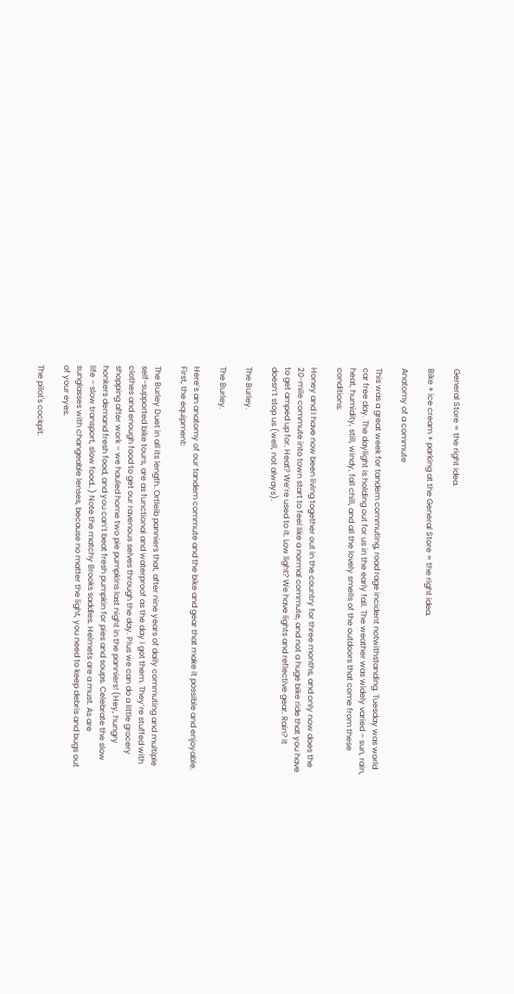General Store = the right idea.

Bike + ice cream + parking at the General Store = the right idea.

Anatomy of a commute

This was a great week for tandem commuting, road rage incident notwithstanding. Tuesday was world car free day. The daylight is holding out for us in the early fall. The weather was widely varied – sun, rain, heat, humidity, still, windy, fall chill, and all the lovely smells of the outdoors that come from these conditions.

Honey and I have now been living together out in the country for three months, and only now does the 20-mile commute into town start to feel like a normal commute, and not a huge bike ride that you have to get amped up for. Heat? We’re used to it. Low light? We have lights and reflective gear. Rain? It doesn’t stop us (well, not always).

The Burley.

The Burley.

Here’s an anatomy of our tandem commute and the bike and gear that make it possible and enjoyable. First, the equipment:

The Burley Duet in all its length. Ortleib panniers that, after nine years of daily commuting and multiple self-supported bike tours, are as functional and waterproof as the day I got them. They’re stuffed with clothes and enough food to get our ravenous selves through the day. Plus we can do a little grocery shopping after work – we hauled home two pie pumpkins last night in the panniers! (Hey, hungry honkers demand fresh food, and you can’t beat fresh pumpkin for pies and soups. Celebrate the slow life – slow transport, slow food…) Note the matchy Brooks saddles. Helmets are a must. As are sunglasses with changeable lenses, because no matter the light, you need to keep debris and bugs out of your eyes.

The pilot's cockpit.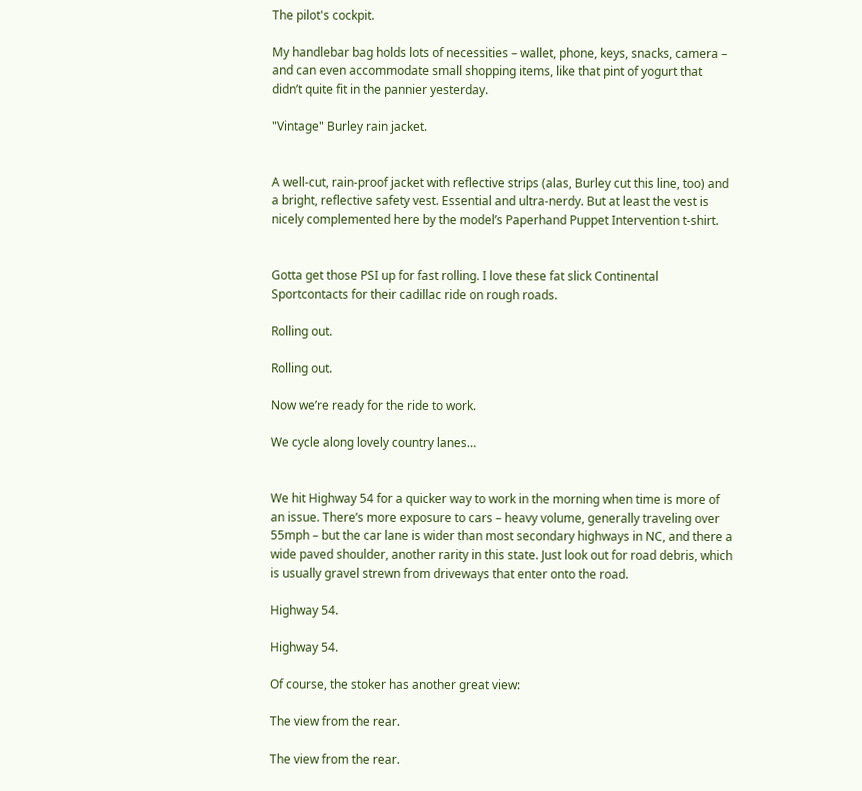The pilot's cockpit.

My handlebar bag holds lots of necessities – wallet, phone, keys, snacks, camera – and can even accommodate small shopping items, like that pint of yogurt that didn’t quite fit in the pannier yesterday.

"Vintage" Burley rain jacket.


A well-cut, rain-proof jacket with reflective strips (alas, Burley cut this line, too) and a bright, reflective safety vest. Essential and ultra-nerdy. But at least the vest is nicely complemented here by the model’s Paperhand Puppet Intervention t-shirt.


Gotta get those PSI up for fast rolling. I love these fat slick Continental Sportcontacts for their cadillac ride on rough roads.

Rolling out.

Rolling out.

Now we’re ready for the ride to work.

We cycle along lovely country lanes…


We hit Highway 54 for a quicker way to work in the morning when time is more of an issue. There’s more exposure to cars – heavy volume, generally traveling over 55mph – but the car lane is wider than most secondary highways in NC, and there a wide paved shoulder, another rarity in this state. Just look out for road debris, which is usually gravel strewn from driveways that enter onto the road.

Highway 54.

Highway 54.

Of course, the stoker has another great view:

The view from the rear.

The view from the rear.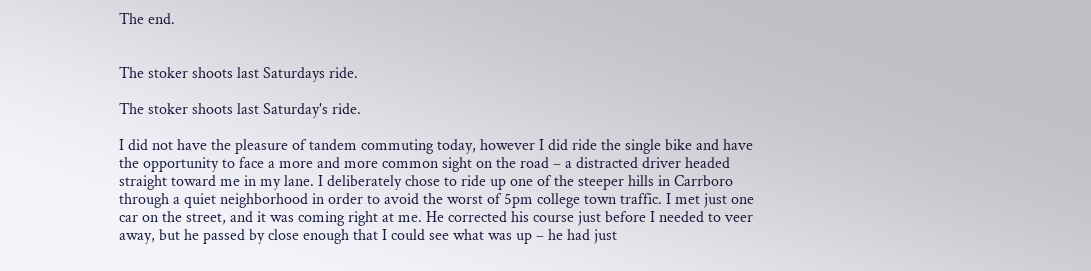The end.


The stoker shoots last Saturdays ride.

The stoker shoots last Saturday's ride.

I did not have the pleasure of tandem commuting today, however I did ride the single bike and have the opportunity to face a more and more common sight on the road – a distracted driver headed straight toward me in my lane. I deliberately chose to ride up one of the steeper hills in Carrboro through a quiet neighborhood in order to avoid the worst of 5pm college town traffic. I met just one car on the street, and it was coming right at me. He corrected his course just before I needed to veer away, but he passed by close enough that I could see what was up – he had just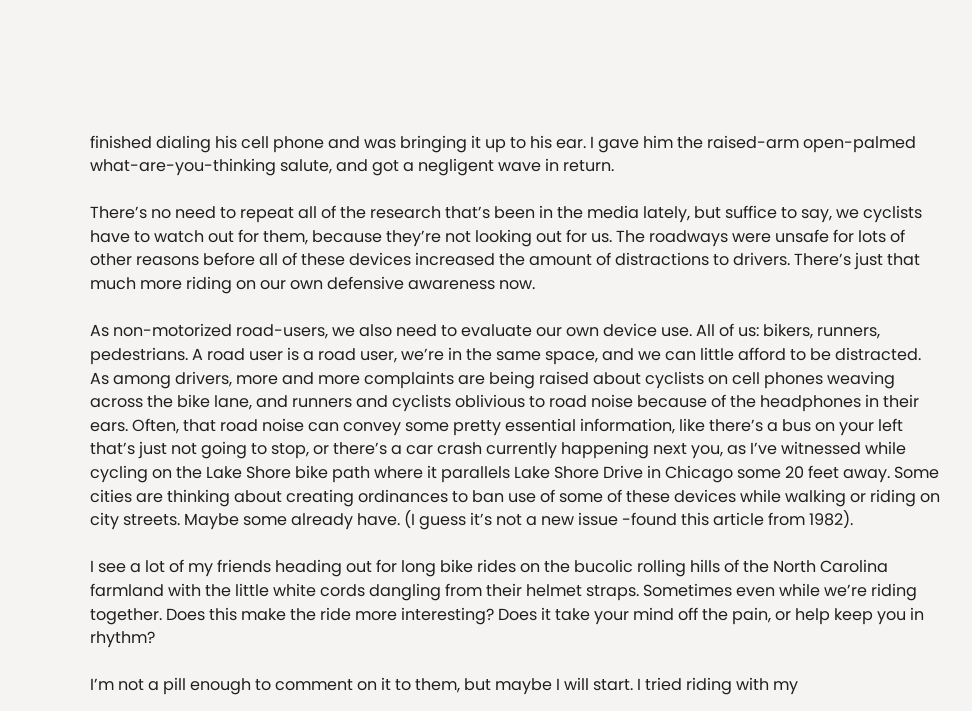finished dialing his cell phone and was bringing it up to his ear. I gave him the raised-arm open-palmed what-are-you-thinking salute, and got a negligent wave in return.

There’s no need to repeat all of the research that’s been in the media lately, but suffice to say, we cyclists have to watch out for them, because they’re not looking out for us. The roadways were unsafe for lots of other reasons before all of these devices increased the amount of distractions to drivers. There’s just that much more riding on our own defensive awareness now.

As non-motorized road-users, we also need to evaluate our own device use. All of us: bikers, runners, pedestrians. A road user is a road user, we’re in the same space, and we can little afford to be distracted. As among drivers, more and more complaints are being raised about cyclists on cell phones weaving across the bike lane, and runners and cyclists oblivious to road noise because of the headphones in their ears. Often, that road noise can convey some pretty essential information, like there’s a bus on your left that’s just not going to stop, or there’s a car crash currently happening next you, as I’ve witnessed while cycling on the Lake Shore bike path where it parallels Lake Shore Drive in Chicago some 20 feet away. Some cities are thinking about creating ordinances to ban use of some of these devices while walking or riding on city streets. Maybe some already have. (I guess it’s not a new issue -found this article from 1982).

I see a lot of my friends heading out for long bike rides on the bucolic rolling hills of the North Carolina farmland with the little white cords dangling from their helmet straps. Sometimes even while we’re riding together. Does this make the ride more interesting? Does it take your mind off the pain, or help keep you in rhythm?

I’m not a pill enough to comment on it to them, but maybe I will start. I tried riding with my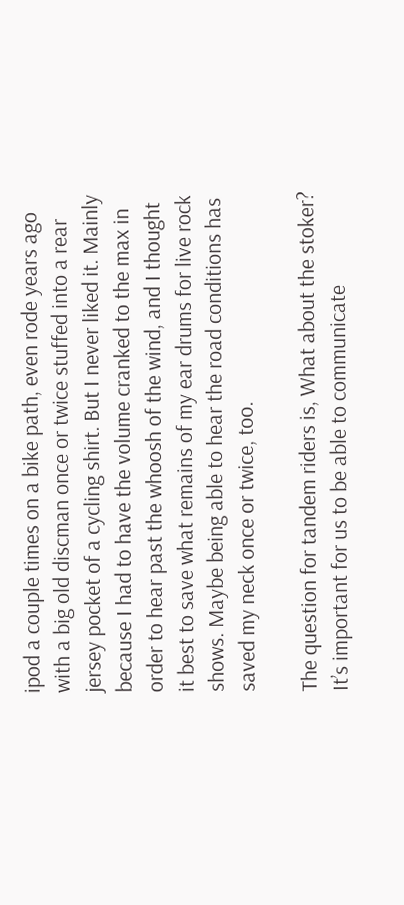ipod a couple times on a bike path, even rode years ago with a big old discman once or twice stuffed into a rear jersey pocket of a cycling shirt. But I never liked it. Mainly because I had to have the volume cranked to the max in order to hear past the whoosh of the wind, and I thought it best to save what remains of my ear drums for live rock shows. Maybe being able to hear the road conditions has saved my neck once or twice, too.

The question for tandem riders is, What about the stoker? It’s important for us to be able to communicate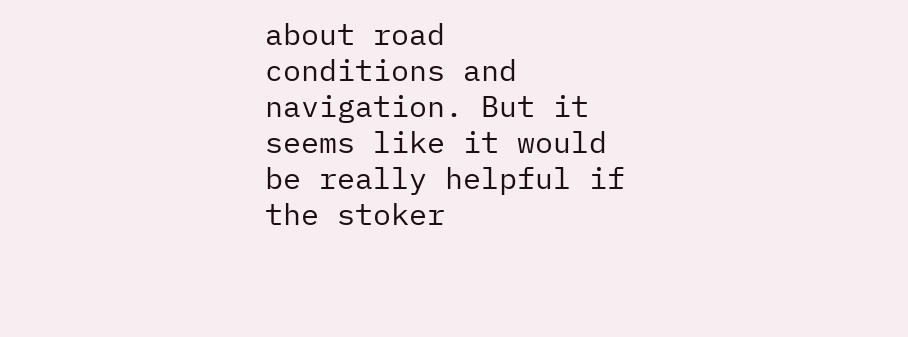about road conditions and navigation. But it seems like it would be really helpful if the stoker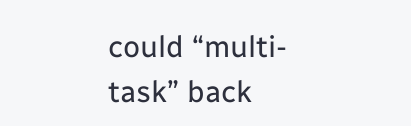could “multi-task” back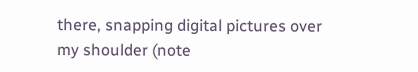there, snapping digital pictures over my shoulder (note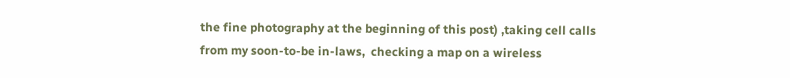the fine photography at the beginning of this post) ,taking cell calls from my soon-to-be in-laws,  checking a map on a wireless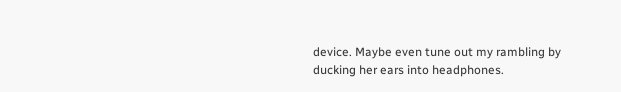device. Maybe even tune out my rambling by ducking her ears into headphones.